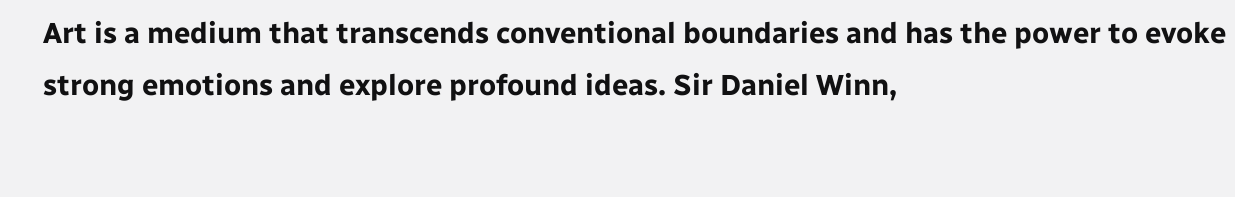Art is a medium that transcends conventional boundaries and has the power to evoke strong emotions and explore profound ideas. Sir Daniel Winn,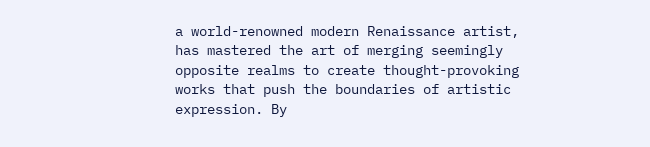a world-renowned modern Renaissance artist, has mastered the art of merging seemingly opposite realms to create thought-provoking works that push the boundaries of artistic expression. By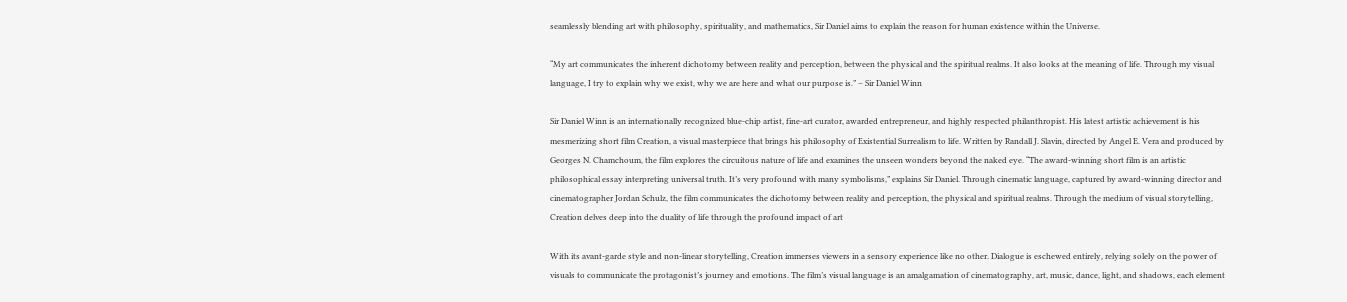seamlessly blending art with philosophy, spirituality, and mathematics, Sir Daniel aims to explain the reason for human existence within the Universe.

“My art communicates the inherent dichotomy between reality and perception, between the physical and the spiritual realms. It also looks at the meaning of life. Through my visual language, I try to explain why we exist, why we are here and what our purpose is.” – Sir Daniel Winn

Sir Daniel Winn is an internationally recognized blue-chip artist, fine-art curator, awarded entrepreneur, and highly respected philanthropist. His latest artistic achievement is his mesmerizing short film Creation, a visual masterpiece that brings his philosophy of Existential Surrealism to life. Written by Randall J. Slavin, directed by Angel E. Vera and produced by Georges N. Chamchoum, the film explores the circuitous nature of life and examines the unseen wonders beyond the naked eye. “The award-winning short film is an artistic philosophical essay interpreting universal truth. It’s very profound with many symbolisms,” explains Sir Daniel. Through cinematic language, captured by award-winning director and cinematographer Jordan Schulz, the film communicates the dichotomy between reality and perception, the physical and spiritual realms. Through the medium of visual storytelling, Creation delves deep into the duality of life through the profound impact of art

With its avant-garde style and non-linear storytelling, Creation immerses viewers in a sensory experience like no other. Dialogue is eschewed entirely, relying solely on the power of visuals to communicate the protagonist’s journey and emotions. The film’s visual language is an amalgamation of cinematography, art, music, dance, light, and shadows, each element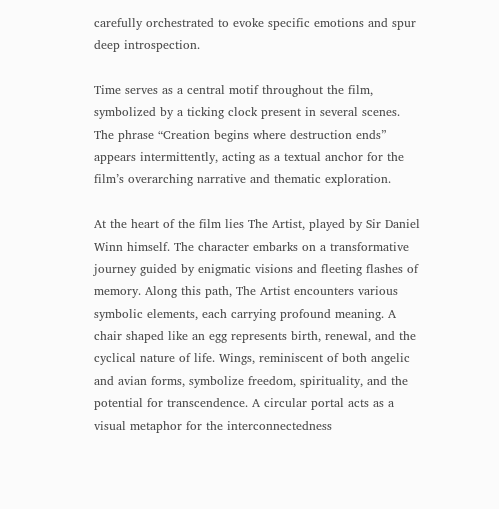carefully orchestrated to evoke specific emotions and spur deep introspection.

Time serves as a central motif throughout the film, symbolized by a ticking clock present in several scenes. The phrase “Creation begins where destruction ends” appears intermittently, acting as a textual anchor for the film’s overarching narrative and thematic exploration.

At the heart of the film lies The Artist, played by Sir Daniel Winn himself. The character embarks on a transformative journey guided by enigmatic visions and fleeting flashes of memory. Along this path, The Artist encounters various symbolic elements, each carrying profound meaning. A chair shaped like an egg represents birth, renewal, and the cyclical nature of life. Wings, reminiscent of both angelic and avian forms, symbolize freedom, spirituality, and the potential for transcendence. A circular portal acts as a visual metaphor for the interconnectedness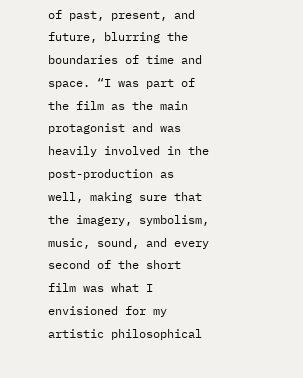of past, present, and future, blurring the boundaries of time and space. “I was part of the film as the main protagonist and was heavily involved in the post-production as well, making sure that the imagery, symbolism, music, sound, and every second of the short film was what I envisioned for my artistic philosophical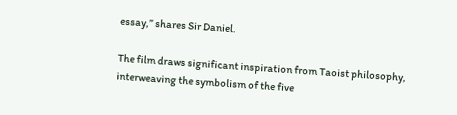essay,” shares Sir Daniel.

The film draws significant inspiration from Taoist philosophy, interweaving the symbolism of the five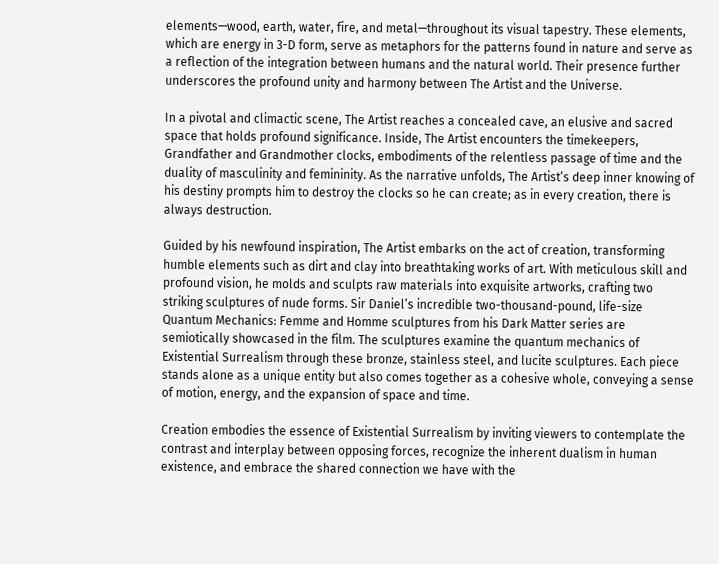elements—wood, earth, water, fire, and metal—throughout its visual tapestry. These elements, which are energy in 3-D form, serve as metaphors for the patterns found in nature and serve as a reflection of the integration between humans and the natural world. Their presence further underscores the profound unity and harmony between The Artist and the Universe.

In a pivotal and climactic scene, The Artist reaches a concealed cave, an elusive and sacred space that holds profound significance. Inside, The Artist encounters the timekeepers, Grandfather and Grandmother clocks, embodiments of the relentless passage of time and the duality of masculinity and femininity. As the narrative unfolds, The Artist’s deep inner knowing of his destiny prompts him to destroy the clocks so he can create; as in every creation, there is always destruction.

Guided by his newfound inspiration, The Artist embarks on the act of creation, transforming humble elements such as dirt and clay into breathtaking works of art. With meticulous skill and profound vision, he molds and sculpts raw materials into exquisite artworks, crafting two striking sculptures of nude forms. Sir Daniel’s incredible two-thousand-pound, life-size Quantum Mechanics: Femme and Homme sculptures from his Dark Matter series are semiotically showcased in the film. The sculptures examine the quantum mechanics of Existential Surrealism through these bronze, stainless steel, and lucite sculptures. Each piece stands alone as a unique entity but also comes together as a cohesive whole, conveying a sense of motion, energy, and the expansion of space and time.

Creation embodies the essence of Existential Surrealism by inviting viewers to contemplate the contrast and interplay between opposing forces, recognize the inherent dualism in human existence, and embrace the shared connection we have with the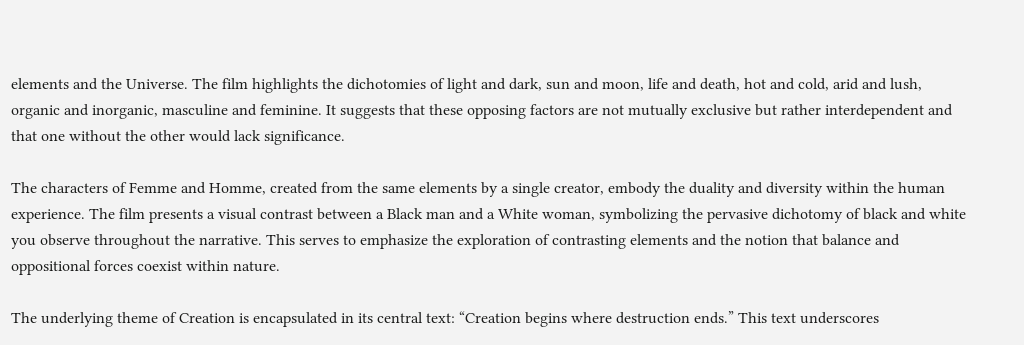elements and the Universe. The film highlights the dichotomies of light and dark, sun and moon, life and death, hot and cold, arid and lush, organic and inorganic, masculine and feminine. It suggests that these opposing factors are not mutually exclusive but rather interdependent and that one without the other would lack significance.

The characters of Femme and Homme, created from the same elements by a single creator, embody the duality and diversity within the human experience. The film presents a visual contrast between a Black man and a White woman, symbolizing the pervasive dichotomy of black and white you observe throughout the narrative. This serves to emphasize the exploration of contrasting elements and the notion that balance and oppositional forces coexist within nature.

The underlying theme of Creation is encapsulated in its central text: “Creation begins where destruction ends.” This text underscores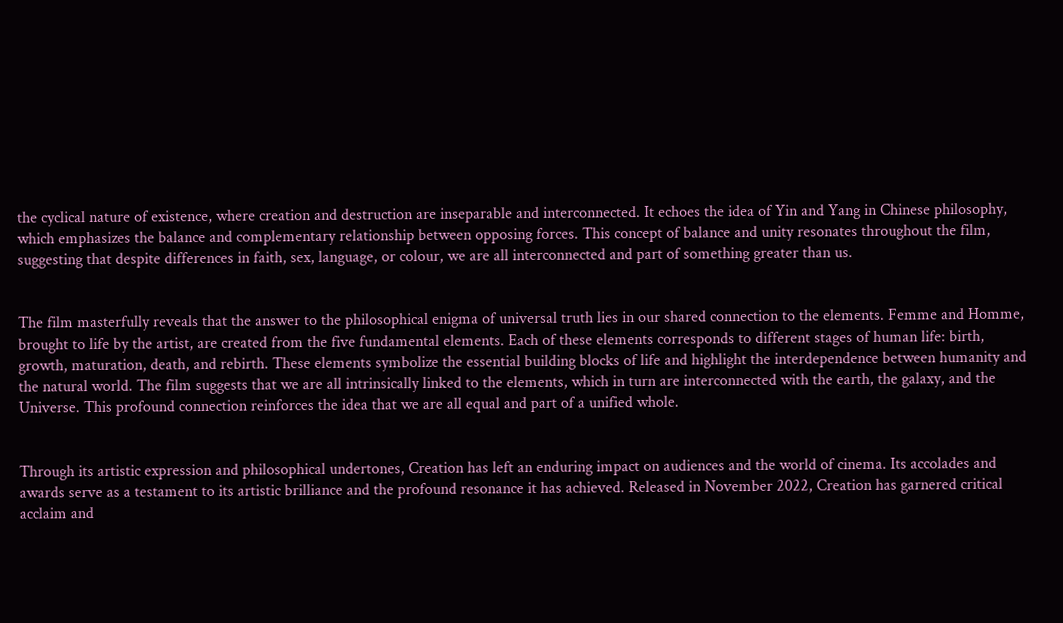the cyclical nature of existence, where creation and destruction are inseparable and interconnected. It echoes the idea of Yin and Yang in Chinese philosophy, which emphasizes the balance and complementary relationship between opposing forces. This concept of balance and unity resonates throughout the film, suggesting that despite differences in faith, sex, language, or colour, we are all interconnected and part of something greater than us.


The film masterfully reveals that the answer to the philosophical enigma of universal truth lies in our shared connection to the elements. Femme and Homme, brought to life by the artist, are created from the five fundamental elements. Each of these elements corresponds to different stages of human life: birth, growth, maturation, death, and rebirth. These elements symbolize the essential building blocks of life and highlight the interdependence between humanity and the natural world. The film suggests that we are all intrinsically linked to the elements, which in turn are interconnected with the earth, the galaxy, and the Universe. This profound connection reinforces the idea that we are all equal and part of a unified whole.


Through its artistic expression and philosophical undertones, Creation has left an enduring impact on audiences and the world of cinema. Its accolades and awards serve as a testament to its artistic brilliance and the profound resonance it has achieved. Released in November 2022, Creation has garnered critical acclaim and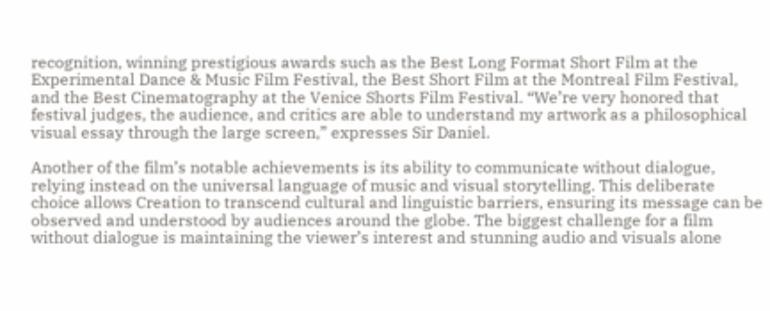recognition, winning prestigious awards such as the Best Long Format Short Film at the Experimental Dance & Music Film Festival, the Best Short Film at the Montreal Film Festival, and the Best Cinematography at the Venice Shorts Film Festival. “We’re very honored that festival judges, the audience, and critics are able to understand my artwork as a philosophical visual essay through the large screen,” expresses Sir Daniel.

Another of the film’s notable achievements is its ability to communicate without dialogue, relying instead on the universal language of music and visual storytelling. This deliberate choice allows Creation to transcend cultural and linguistic barriers, ensuring its message can be observed and understood by audiences around the globe. The biggest challenge for a film without dialogue is maintaining the viewer’s interest and stunning audio and visuals alone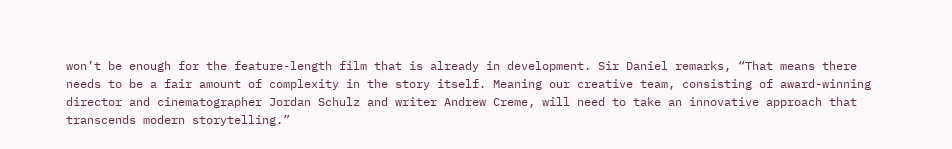won’t be enough for the feature-length film that is already in development. Sir Daniel remarks, “That means there needs to be a fair amount of complexity in the story itself. Meaning our creative team, consisting of award-winning director and cinematographer Jordan Schulz and writer Andrew Creme, will need to take an innovative approach that transcends modern storytelling.”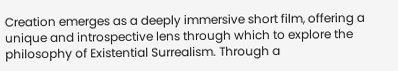Creation emerges as a deeply immersive short film, offering a unique and introspective lens through which to explore the philosophy of Existential Surrealism. Through a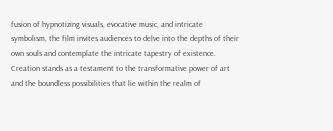fusion of hypnotizing visuals, evocative music, and intricate symbolism, the film invites audiences to delve into the depths of their own souls and contemplate the intricate tapestry of existence. Creation stands as a testament to the transformative power of art and the boundless possibilities that lie within the realm of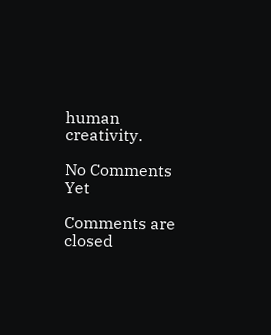human creativity.

No Comments Yet

Comments are closed